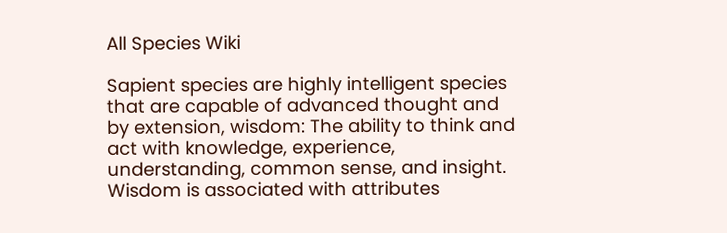All Species Wiki

Sapient species are highly intelligent species that are capable of advanced thought and by extension, wisdom: The ability to think and act with knowledge, experience, understanding, common sense, and insight. Wisdom is associated with attributes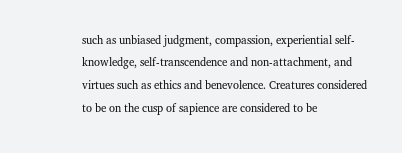such as unbiased judgment, compassion, experiential self-knowledge, self-transcendence and non-attachment, and virtues such as ethics and benevolence. Creatures considered to be on the cusp of sapience are considered to be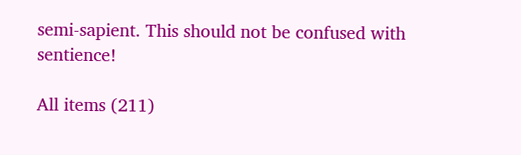semi-sapient. This should not be confused with sentience!

All items (211)